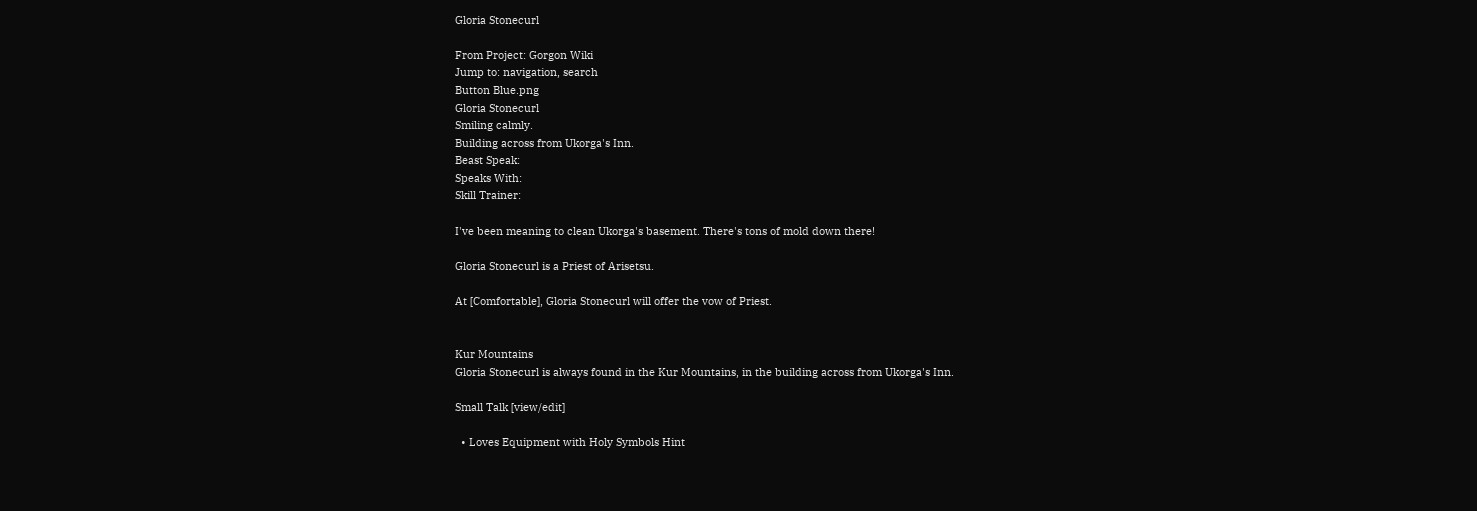Gloria Stonecurl

From Project: Gorgon Wiki
Jump to: navigation, search
Button Blue.png
Gloria Stonecurl
Smiling calmly.
Building across from Ukorga's Inn.
Beast Speak:
Speaks With:
Skill Trainer:

I've been meaning to clean Ukorga's basement. There's tons of mold down there!

Gloria Stonecurl is a Priest of Arisetsu.

At [Comfortable], Gloria Stonecurl will offer the vow of Priest.


Kur Mountains
Gloria Stonecurl is always found in the Kur Mountains, in the building across from Ukorga's Inn.

Small Talk [view/edit]

  • Loves Equipment with Holy Symbols Hint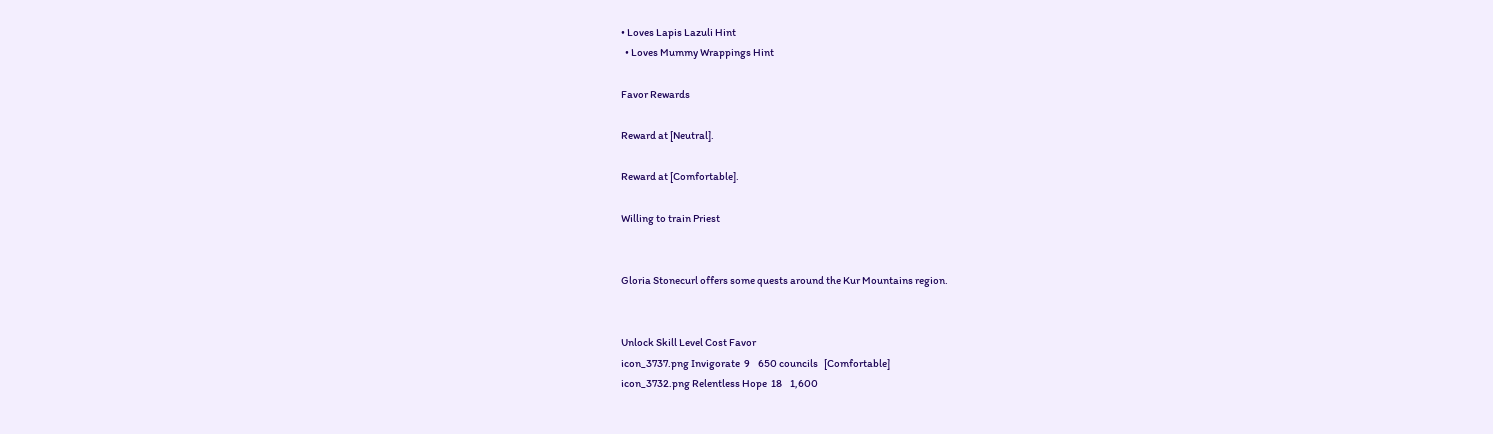• Loves Lapis Lazuli Hint
  • Loves Mummy Wrappings Hint

Favor Rewards

Reward at [Neutral].

Reward at [Comfortable].

Willing to train Priest


Gloria Stonecurl offers some quests around the Kur Mountains region.


Unlock Skill Level Cost Favor
icon_3737.png Invigorate  9    650 councils   [Comfortable]
icon_3732.png Relentless Hope  18    1,600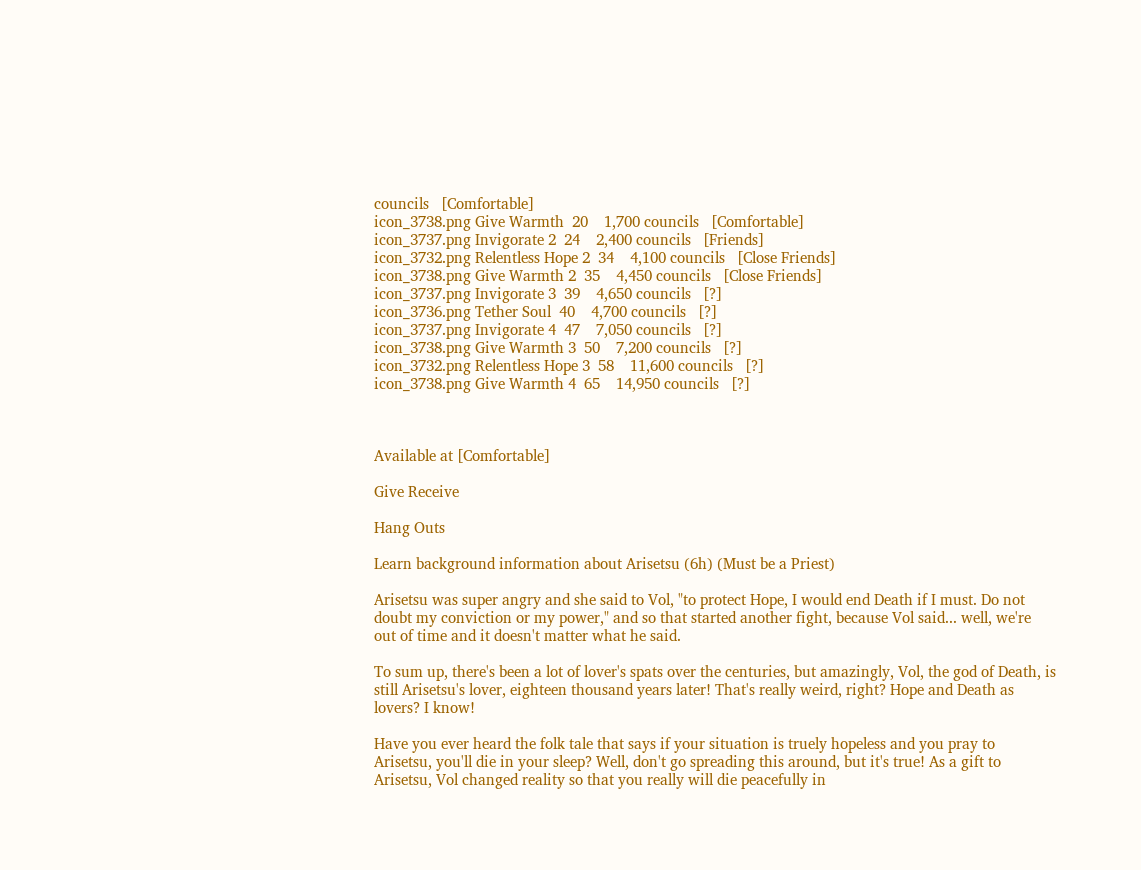councils   [Comfortable]
icon_3738.png Give Warmth  20    1,700 councils   [Comfortable]
icon_3737.png Invigorate 2  24    2,400 councils   [Friends]
icon_3732.png Relentless Hope 2  34    4,100 councils   [Close Friends]
icon_3738.png Give Warmth 2  35    4,450 councils   [Close Friends]
icon_3737.png Invigorate 3  39    4,650 councils   [?]
icon_3736.png Tether Soul  40    4,700 councils   [?]
icon_3737.png Invigorate 4  47    7,050 councils   [?]
icon_3738.png Give Warmth 3  50    7,200 councils   [?]
icon_3732.png Relentless Hope 3  58    11,600 councils   [?]
icon_3738.png Give Warmth 4  65    14,950 councils   [?]



Available at [Comfortable]

Give Receive

Hang Outs

Learn background information about Arisetsu (6h) (Must be a Priest)

Arisetsu was super angry and she said to Vol, "to protect Hope, I would end Death if I must. Do not doubt my conviction or my power," and so that started another fight, because Vol said... well, we're out of time and it doesn't matter what he said.

To sum up, there's been a lot of lover's spats over the centuries, but amazingly, Vol, the god of Death, is still Arisetsu's lover, eighteen thousand years later! That's really weird, right? Hope and Death as lovers? I know!

Have you ever heard the folk tale that says if your situation is truely hopeless and you pray to Arisetsu, you'll die in your sleep? Well, don't go spreading this around, but it's true! As a gift to Arisetsu, Vol changed reality so that you really will die peacefully in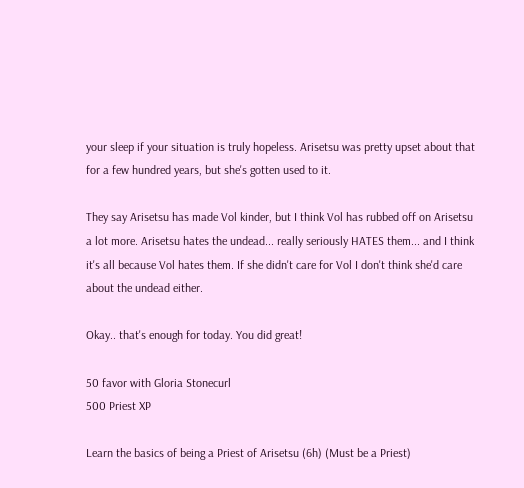your sleep if your situation is truly hopeless. Arisetsu was pretty upset about that for a few hundred years, but she's gotten used to it.

They say Arisetsu has made Vol kinder, but I think Vol has rubbed off on Arisetsu a lot more. Arisetsu hates the undead... really seriously HATES them... and I think it's all because Vol hates them. If she didn't care for Vol I don't think she'd care about the undead either.

Okay.. that's enough for today. You did great!

50 favor with Gloria Stonecurl
500 Priest XP

Learn the basics of being a Priest of Arisetsu (6h) (Must be a Priest)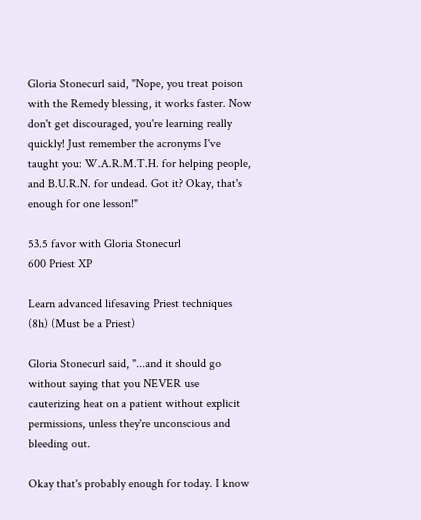Gloria Stonecurl said, "Nope, you treat poison with the Remedy blessing, it works faster. Now don't get discouraged, you're learning really quickly! Just remember the acronyms I've taught you: W.A.R.M.T.H. for helping people, and B.U.R.N. for undead. Got it? Okay, that's enough for one lesson!"

53.5 favor with Gloria Stonecurl
600 Priest XP

Learn advanced lifesaving Priest techniques (8h) (Must be a Priest)

Gloria Stonecurl said, "...and it should go without saying that you NEVER use cauterizing heat on a patient without explicit permissions, unless they're unconscious and bleeding out.

Okay that's probably enough for today. I know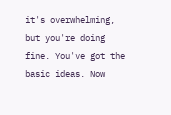it's overwhelming, but you're doing fine. You've got the basic ideas. Now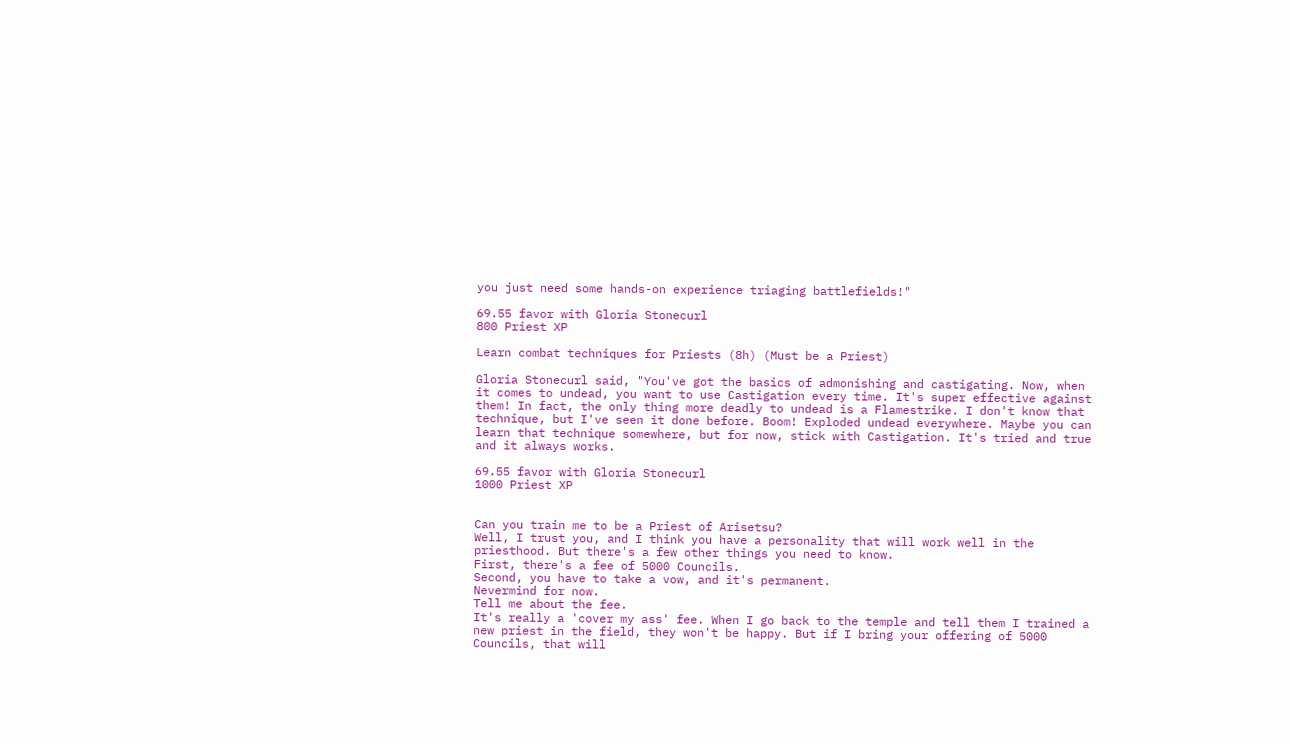you just need some hands-on experience triaging battlefields!"

69.55 favor with Gloria Stonecurl
800 Priest XP

Learn combat techniques for Priests (8h) (Must be a Priest)

Gloria Stonecurl said, "You've got the basics of admonishing and castigating. Now, when it comes to undead, you want to use Castigation every time. It's super effective against them! In fact, the only thing more deadly to undead is a Flamestrike. I don't know that technique, but I've seen it done before. Boom! Exploded undead everywhere. Maybe you can learn that technique somewhere, but for now, stick with Castigation. It's tried and true and it always works.

69.55 favor with Gloria Stonecurl
1000 Priest XP


Can you train me to be a Priest of Arisetsu?
Well, I trust you, and I think you have a personality that will work well in the priesthood. But there's a few other things you need to know.
First, there's a fee of 5000 Councils.
Second, you have to take a vow, and it's permanent.
Nevermind for now.
Tell me about the fee.
It's really a 'cover my ass' fee. When I go back to the temple and tell them I trained a new priest in the field, they won't be happy. But if I bring your offering of 5000 Councils, that will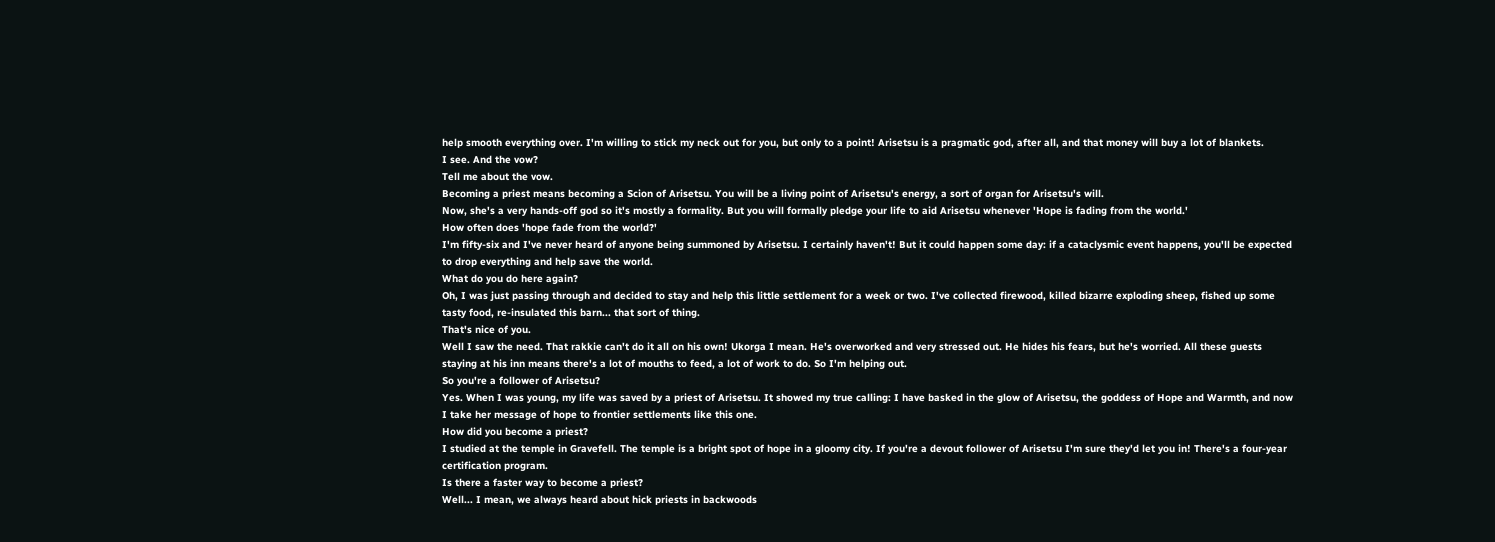help smooth everything over. I'm willing to stick my neck out for you, but only to a point! Arisetsu is a pragmatic god, after all, and that money will buy a lot of blankets.
I see. And the vow?
Tell me about the vow.
Becoming a priest means becoming a Scion of Arisetsu. You will be a living point of Arisetsu's energy, a sort of organ for Arisetsu's will.
Now, she's a very hands-off god so it's mostly a formality. But you will formally pledge your life to aid Arisetsu whenever 'Hope is fading from the world.'
How often does 'hope fade from the world?'
I'm fifty-six and I've never heard of anyone being summoned by Arisetsu. I certainly haven't! But it could happen some day: if a cataclysmic event happens, you'll be expected to drop everything and help save the world.
What do you do here again?
Oh, I was just passing through and decided to stay and help this little settlement for a week or two. I've collected firewood, killed bizarre exploding sheep, fished up some tasty food, re-insulated this barn... that sort of thing.
That's nice of you.
Well I saw the need. That rakkie can't do it all on his own! Ukorga I mean. He's overworked and very stressed out. He hides his fears, but he's worried. All these guests staying at his inn means there's a lot of mouths to feed, a lot of work to do. So I'm helping out.
So you're a follower of Arisetsu?
Yes. When I was young, my life was saved by a priest of Arisetsu. It showed my true calling: I have basked in the glow of Arisetsu, the goddess of Hope and Warmth, and now I take her message of hope to frontier settlements like this one.
How did you become a priest?
I studied at the temple in Gravefell. The temple is a bright spot of hope in a gloomy city. If you're a devout follower of Arisetsu I'm sure they'd let you in! There's a four-year certification program.
Is there a faster way to become a priest?
Well... I mean, we always heard about hick priests in backwoods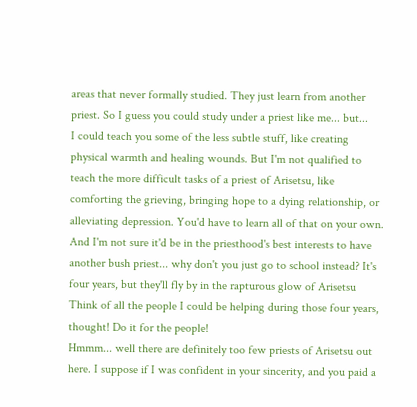areas that never formally studied. They just learn from another priest. So I guess you could study under a priest like me... but...
I could teach you some of the less subtle stuff, like creating physical warmth and healing wounds. But I'm not qualified to teach the more difficult tasks of a priest of Arisetsu, like comforting the grieving, bringing hope to a dying relationship, or alleviating depression. You'd have to learn all of that on your own. And I'm not sure it'd be in the priesthood's best interests to have another bush priest... why don't you just go to school instead? It's four years, but they'll fly by in the rapturous glow of Arisetsu
Think of all the people I could be helping during those four years, thought! Do it for the people!
Hmmm... well there are definitely too few priests of Arisetsu out here. I suppose if I was confident in your sincerity, and you paid a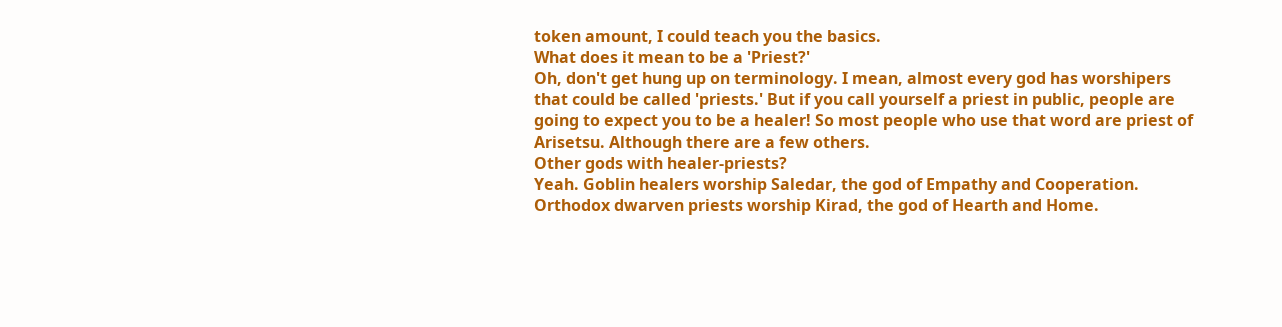token amount, I could teach you the basics.
What does it mean to be a 'Priest?'
Oh, don't get hung up on terminology. I mean, almost every god has worshipers that could be called 'priests.' But if you call yourself a priest in public, people are going to expect you to be a healer! So most people who use that word are priest of Arisetsu. Although there are a few others.
Other gods with healer-priests?
Yeah. Goblin healers worship Saledar, the god of Empathy and Cooperation. Orthodox dwarven priests worship Kirad, the god of Hearth and Home.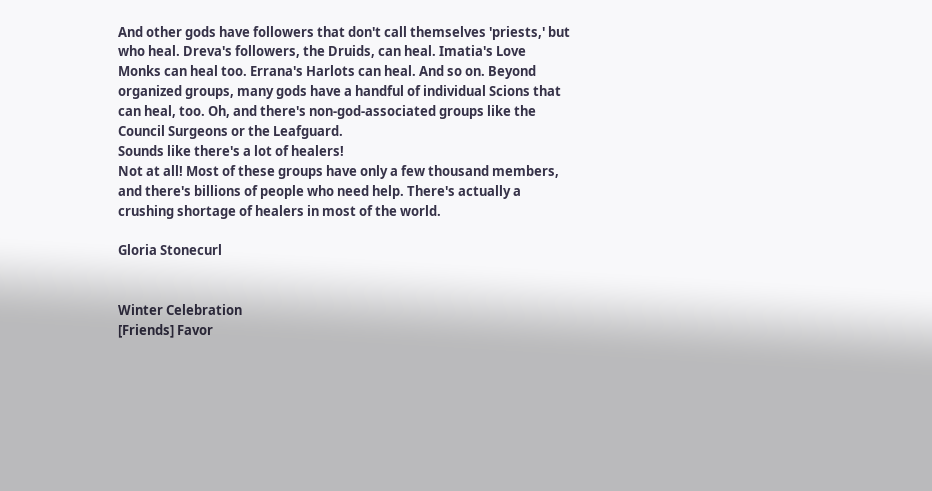And other gods have followers that don't call themselves 'priests,' but who heal. Dreva's followers, the Druids, can heal. Imatia's Love Monks can heal too. Errana's Harlots can heal. And so on. Beyond organized groups, many gods have a handful of individual Scions that can heal, too. Oh, and there's non-god-associated groups like the Council Surgeons or the Leafguard.
Sounds like there's a lot of healers!
Not at all! Most of these groups have only a few thousand members, and there's billions of people who need help. There's actually a crushing shortage of healers in most of the world.

Gloria Stonecurl


Winter Celebration
[Friends] Favor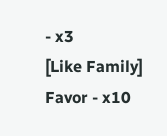- x3
[Like Family] Favor - x10